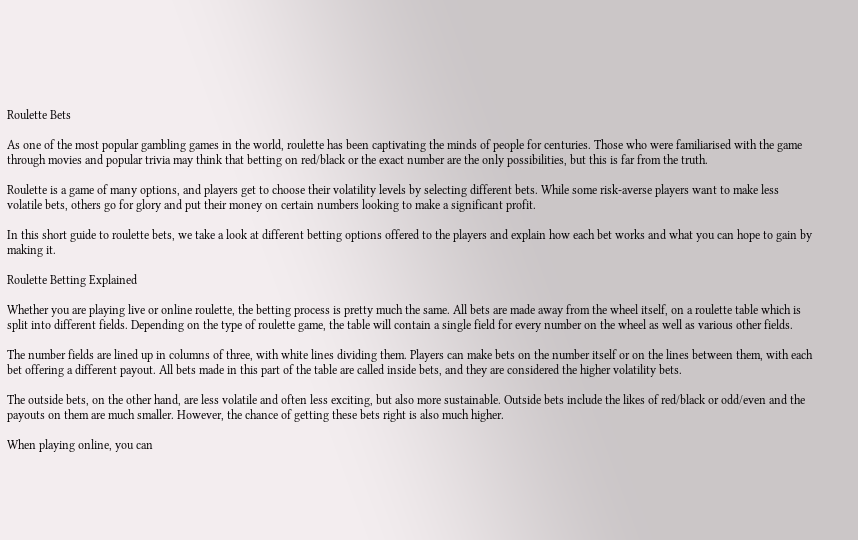Roulette Bets

As one of the most popular gambling games in the world, roulette has been captivating the minds of people for centuries. Those who were familiarised with the game through movies and popular trivia may think that betting on red/black or the exact number are the only possibilities, but this is far from the truth.

Roulette is a game of many options, and players get to choose their volatility levels by selecting different bets. While some risk-averse players want to make less volatile bets, others go for glory and put their money on certain numbers looking to make a significant profit.

In this short guide to roulette bets, we take a look at different betting options offered to the players and explain how each bet works and what you can hope to gain by making it.

Roulette Betting Explained

Whether you are playing live or online roulette, the betting process is pretty much the same. All bets are made away from the wheel itself, on a roulette table which is split into different fields. Depending on the type of roulette game, the table will contain a single field for every number on the wheel as well as various other fields.

The number fields are lined up in columns of three, with white lines dividing them. Players can make bets on the number itself or on the lines between them, with each bet offering a different payout. All bets made in this part of the table are called inside bets, and they are considered the higher volatility bets.

The outside bets, on the other hand, are less volatile and often less exciting, but also more sustainable. Outside bets include the likes of red/black or odd/even and the payouts on them are much smaller. However, the chance of getting these bets right is also much higher.

When playing online, you can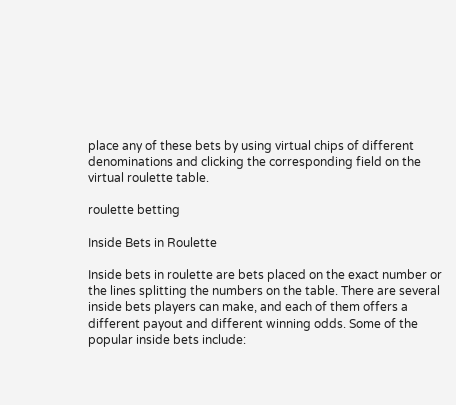place any of these bets by using virtual chips of different denominations and clicking the corresponding field on the virtual roulette table.

roulette betting

Inside Bets in Roulette

Inside bets in roulette are bets placed on the exact number or the lines splitting the numbers on the table. There are several inside bets players can make, and each of them offers a different payout and different winning odds. Some of the popular inside bets include: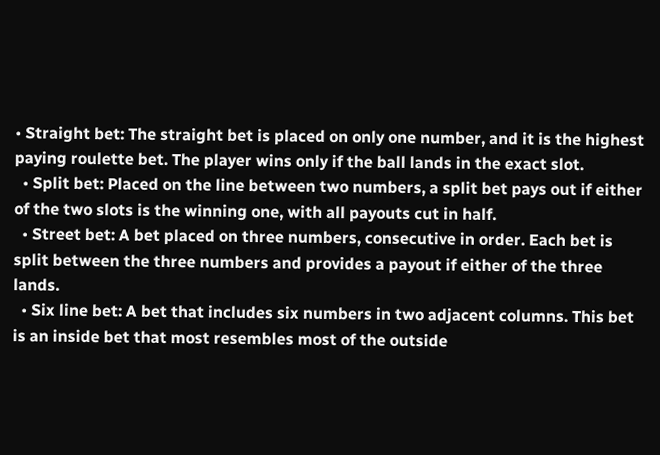• Straight bet: The straight bet is placed on only one number, and it is the highest paying roulette bet. The player wins only if the ball lands in the exact slot.
  • Split bet: Placed on the line between two numbers, a split bet pays out if either of the two slots is the winning one, with all payouts cut in half.
  • Street bet: A bet placed on three numbers, consecutive in order. Each bet is split between the three numbers and provides a payout if either of the three lands.
  • Six line bet: A bet that includes six numbers in two adjacent columns. This bet is an inside bet that most resembles most of the outside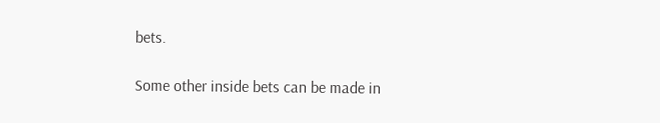bets.

Some other inside bets can be made in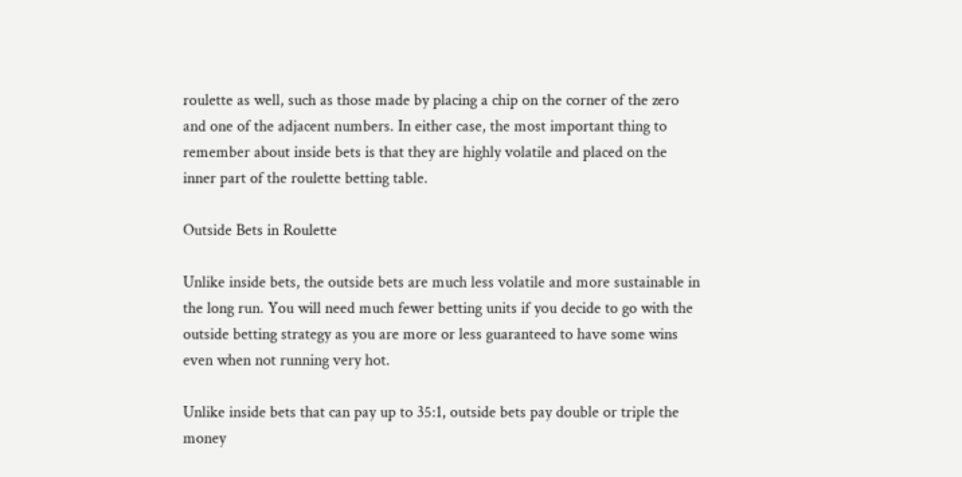roulette as well, such as those made by placing a chip on the corner of the zero and one of the adjacent numbers. In either case, the most important thing to remember about inside bets is that they are highly volatile and placed on the inner part of the roulette betting table.

Outside Bets in Roulette

Unlike inside bets, the outside bets are much less volatile and more sustainable in the long run. You will need much fewer betting units if you decide to go with the outside betting strategy as you are more or less guaranteed to have some wins even when not running very hot.

Unlike inside bets that can pay up to 35:1, outside bets pay double or triple the money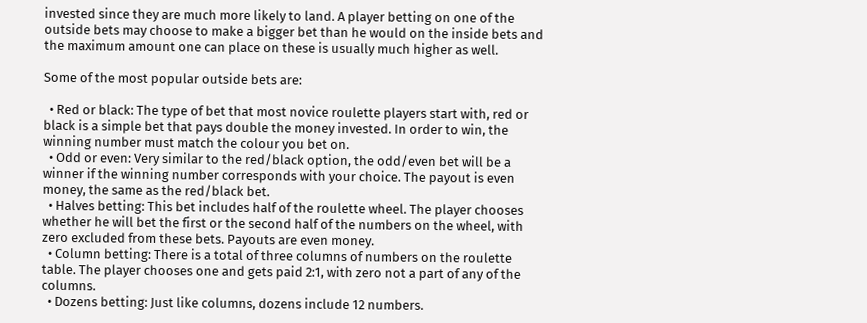invested since they are much more likely to land. A player betting on one of the outside bets may choose to make a bigger bet than he would on the inside bets and the maximum amount one can place on these is usually much higher as well.

Some of the most popular outside bets are:

  • Red or black: The type of bet that most novice roulette players start with, red or black is a simple bet that pays double the money invested. In order to win, the winning number must match the colour you bet on.
  • Odd or even: Very similar to the red/black option, the odd/even bet will be a winner if the winning number corresponds with your choice. The payout is even money, the same as the red/black bet.
  • Halves betting: This bet includes half of the roulette wheel. The player chooses whether he will bet the first or the second half of the numbers on the wheel, with zero excluded from these bets. Payouts are even money.
  • Column betting: There is a total of three columns of numbers on the roulette table. The player chooses one and gets paid 2:1, with zero not a part of any of the columns.
  • Dozens betting: Just like columns, dozens include 12 numbers.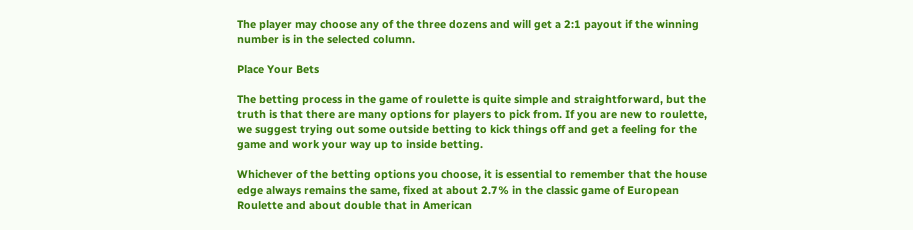The player may choose any of the three dozens and will get a 2:1 payout if the winning number is in the selected column.

Place Your Bets

The betting process in the game of roulette is quite simple and straightforward, but the truth is that there are many options for players to pick from. If you are new to roulette, we suggest trying out some outside betting to kick things off and get a feeling for the game and work your way up to inside betting.

Whichever of the betting options you choose, it is essential to remember that the house edge always remains the same, fixed at about 2.7% in the classic game of European Roulette and about double that in American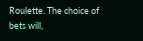Roulette. The choice of bets will,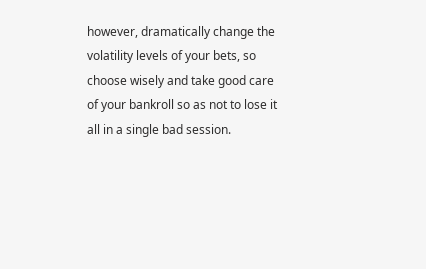however, dramatically change the volatility levels of your bets, so choose wisely and take good care of your bankroll so as not to lose it all in a single bad session.